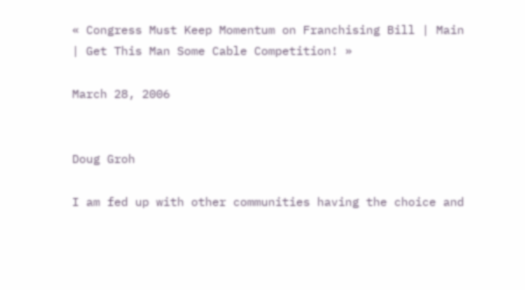« Congress Must Keep Momentum on Franchising Bill | Main | Get This Man Some Cable Competition! »

March 28, 2006


Doug Groh

I am fed up with other communities having the choice and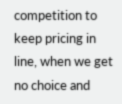competition to keep pricing in line, when we get no choice and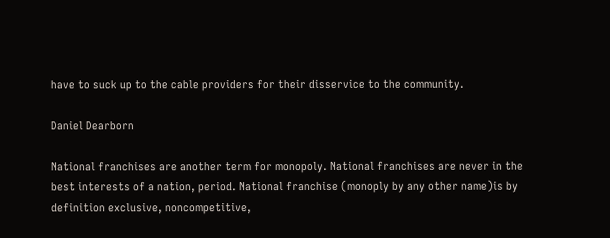have to suck up to the cable providers for their disservice to the community.

Daniel Dearborn

National franchises are another term for monopoly. National franchises are never in the best interests of a nation, period. National franchise (monoply by any other name)is by definition exclusive, noncompetitive,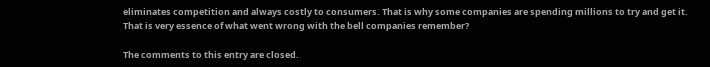eliminates competition and always costly to consumers. That is why some companies are spending millions to try and get it. That is very essence of what went wrong with the bell companies remember?

The comments to this entry are closed.